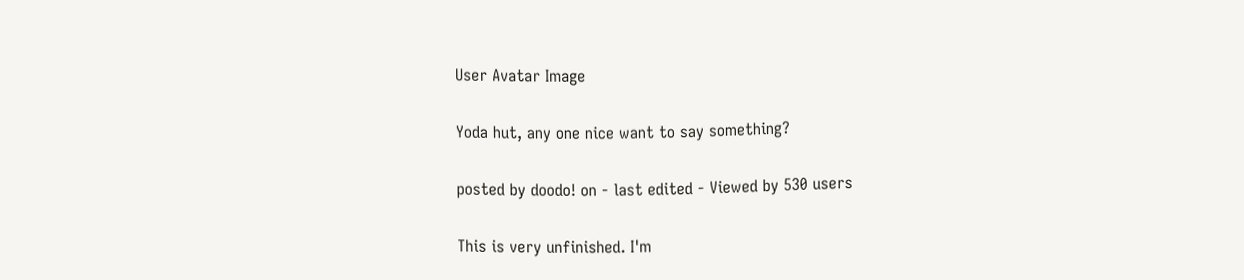User Avatar Image

Yoda hut, any one nice want to say something?

posted by doodo! on - last edited - Viewed by 530 users

This is very unfinished. I'm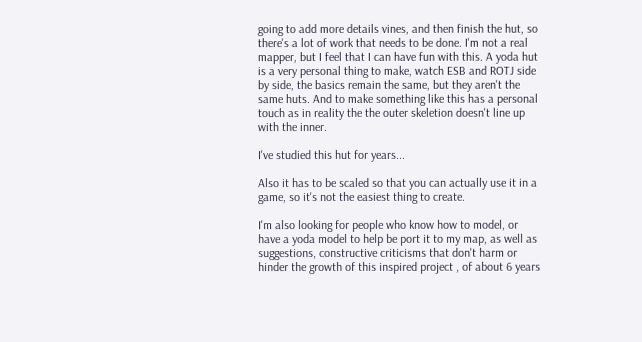going to add more details vines, and then finish the hut, so there's a lot of work that needs to be done. I'm not a real mapper, but I feel that I can have fun with this. A yoda hut is a very personal thing to make, watch ESB and ROTJ side by side, the basics remain the same, but they aren't the same huts. And to make something like this has a personal touch as in reality the the outer skeletion doesn't line up with the inner.

I've studied this hut for years...

Also it has to be scaled so that you can actually use it in a game, so it's not the easiest thing to create.

I'm also looking for people who know how to model, or have a yoda model to help be port it to my map, as well as suggestions, constructive criticisms that don't harm or hinder the growth of this inspired project , of about 6 years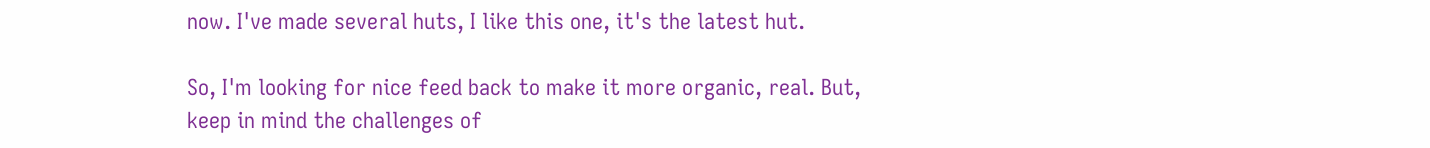now. I've made several huts, I like this one, it's the latest hut.

So, I'm looking for nice feed back to make it more organic, real. But, keep in mind the challenges of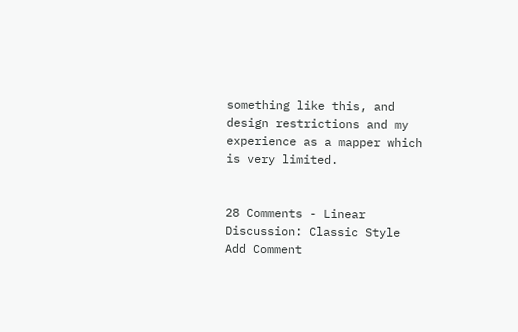something like this, and design restrictions and my experience as a mapper which is very limited.


28 Comments - Linear Discussion: Classic Style
Add Comment